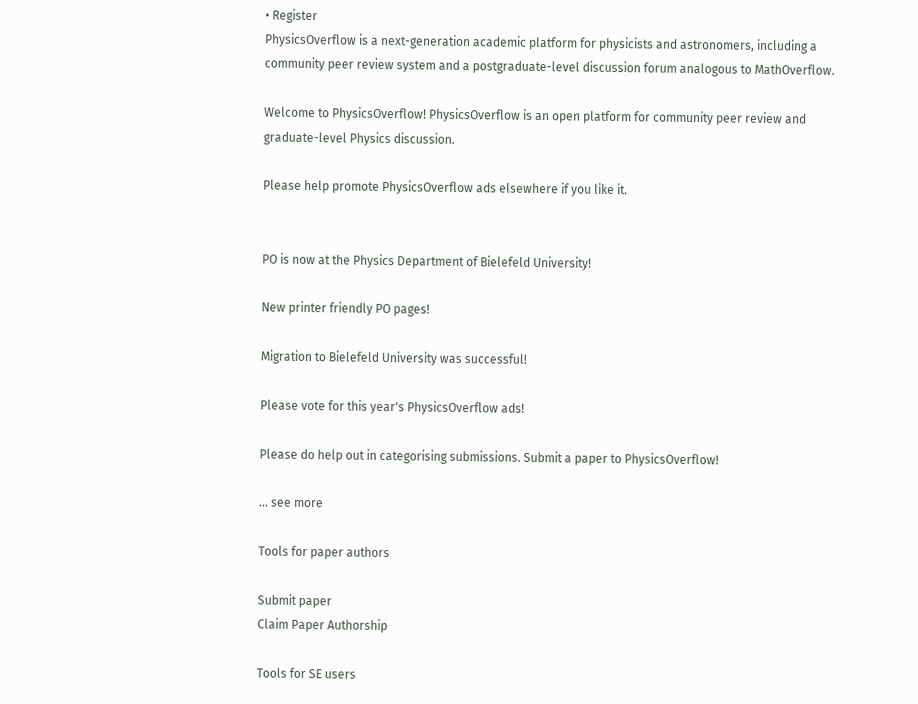• Register
PhysicsOverflow is a next-generation academic platform for physicists and astronomers, including a community peer review system and a postgraduate-level discussion forum analogous to MathOverflow.

Welcome to PhysicsOverflow! PhysicsOverflow is an open platform for community peer review and graduate-level Physics discussion.

Please help promote PhysicsOverflow ads elsewhere if you like it.


PO is now at the Physics Department of Bielefeld University!

New printer friendly PO pages!

Migration to Bielefeld University was successful!

Please vote for this year's PhysicsOverflow ads!

Please do help out in categorising submissions. Submit a paper to PhysicsOverflow!

... see more

Tools for paper authors

Submit paper
Claim Paper Authorship

Tools for SE users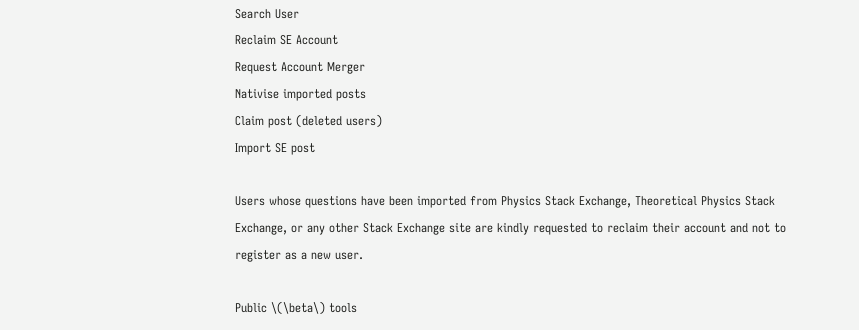Search User
Reclaim SE Account
Request Account Merger
Nativise imported posts
Claim post (deleted users)
Import SE post

Users whose questions have been imported from Physics Stack Exchange, Theoretical Physics Stack Exchange, or any other Stack Exchange site are kindly requested to reclaim their account and not to register as a new user.

Public \(\beta\) tools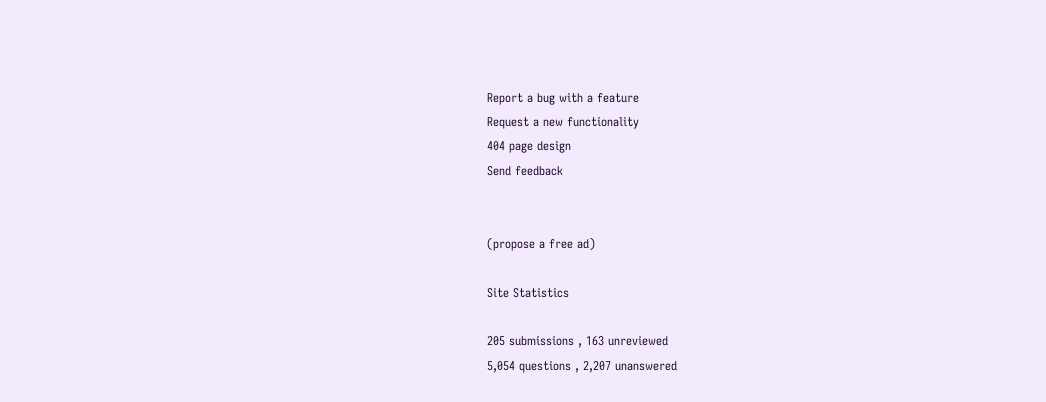Report a bug with a feature
Request a new functionality
404 page design
Send feedback


(propose a free ad)

Site Statistics

205 submissions , 163 unreviewed
5,054 questions , 2,207 unanswered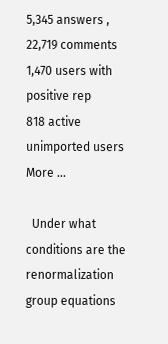5,345 answers , 22,719 comments
1,470 users with positive rep
818 active unimported users
More ...

  Under what conditions are the renormalization group equations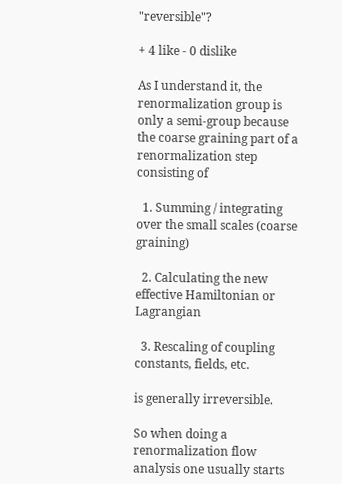"reversible"?

+ 4 like - 0 dislike

As I understand it, the renormalization group is only a semi-group because the coarse graining part of a renormalization step consisting of

  1. Summing / integrating over the small scales (coarse graining)

  2. Calculating the new effective Hamiltonian or Lagrangian

  3. Rescaling of coupling constants, fields, etc.

is generally irreversible.

So when doing a renormalization flow analysis one usually starts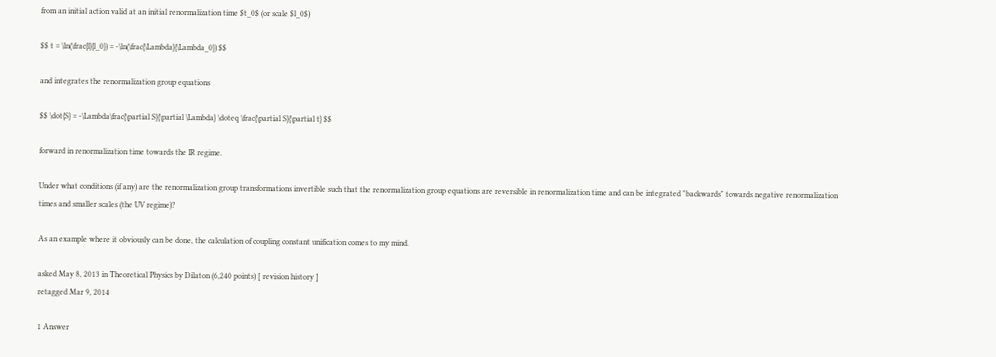from an initial action valid at an initial renormalization time $t_0$ (or scale $l_0$)

$$ t = \ln(\frac{l}{l_0}) = -\ln(\frac{\Lambda}{\Lambda_0}) $$

and integrates the renormalization group equations

$$ \dot{S} = -\Lambda\frac{\partial S}{\partial \Lambda} \doteq \frac{\partial S}{\partial t} $$

forward in renormalization time towards the IR regime.

Under what conditions (if any) are the renormalization group transformations invertible such that the renormalization group equations are reversible in renormalization time and can be integrated "backwards" towards negative renormalization times and smaller scales (the UV regime)?

As an example where it obviously can be done, the calculation of coupling constant unification comes to my mind.

asked May 8, 2013 in Theoretical Physics by Dilaton (6,240 points) [ revision history ]
retagged Mar 9, 2014

1 Answer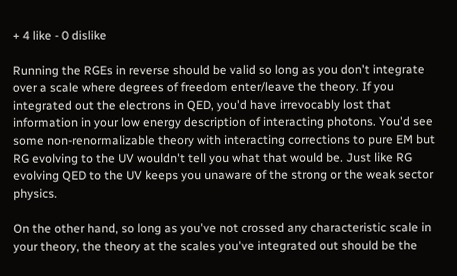+ 4 like - 0 dislike

Running the RGEs in reverse should be valid so long as you don't integrate over a scale where degrees of freedom enter/leave the theory. If you integrated out the electrons in QED, you'd have irrevocably lost that information in your low energy description of interacting photons. You'd see some non-renormalizable theory with interacting corrections to pure EM but RG evolving to the UV wouldn't tell you what that would be. Just like RG evolving QED to the UV keeps you unaware of the strong or the weak sector physics.

On the other hand, so long as you've not crossed any characteristic scale in your theory, the theory at the scales you've integrated out should be the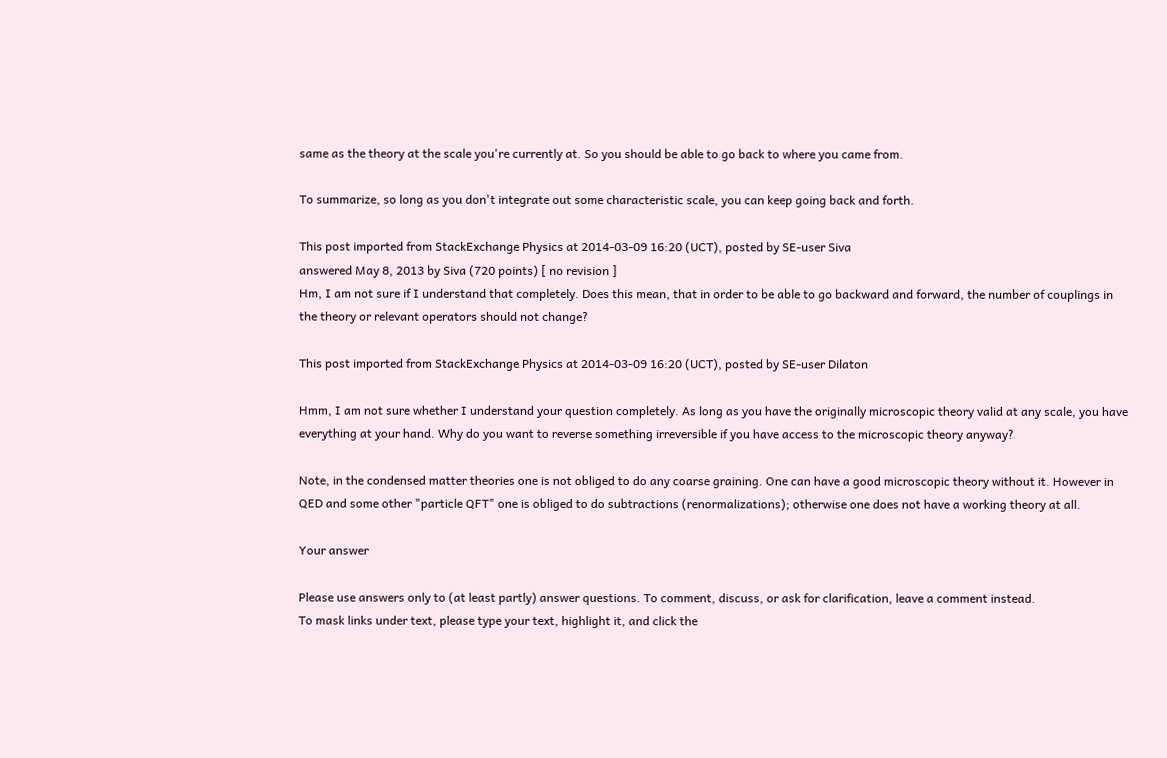same as the theory at the scale you're currently at. So you should be able to go back to where you came from.

To summarize, so long as you don't integrate out some characteristic scale, you can keep going back and forth.

This post imported from StackExchange Physics at 2014-03-09 16:20 (UCT), posted by SE-user Siva
answered May 8, 2013 by Siva (720 points) [ no revision ]
Hm, I am not sure if I understand that completely. Does this mean, that in order to be able to go backward and forward, the number of couplings in the theory or relevant operators should not change?

This post imported from StackExchange Physics at 2014-03-09 16:20 (UCT), posted by SE-user Dilaton

Hmm, I am not sure whether I understand your question completely. As long as you have the originally microscopic theory valid at any scale, you have everything at your hand. Why do you want to reverse something irreversible if you have access to the microscopic theory anyway?

Note, in the condensed matter theories one is not obliged to do any coarse graining. One can have a good microscopic theory without it. However in QED and some other "particle QFT" one is obliged to do subtractions (renormalizations); otherwise one does not have a working theory at all.

Your answer

Please use answers only to (at least partly) answer questions. To comment, discuss, or ask for clarification, leave a comment instead.
To mask links under text, please type your text, highlight it, and click the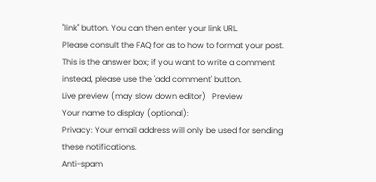"link" button. You can then enter your link URL.
Please consult the FAQ for as to how to format your post.
This is the answer box; if you want to write a comment instead, please use the 'add comment' button.
Live preview (may slow down editor)   Preview
Your name to display (optional):
Privacy: Your email address will only be used for sending these notifications.
Anti-spam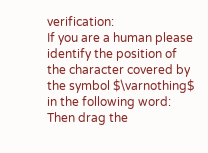verification:
If you are a human please identify the position of the character covered by the symbol $\varnothing$ in the following word:
Then drag the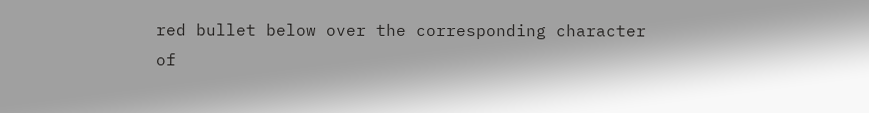red bullet below over the corresponding character of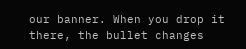our banner. When you drop it there, the bullet changes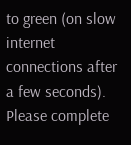to green (on slow internet connections after a few seconds).
Please complete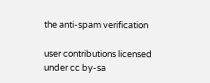the anti-spam verification

user contributions licensed under cc by-sa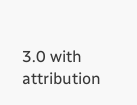3.0 with attribution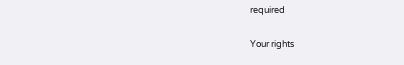required

Your rights